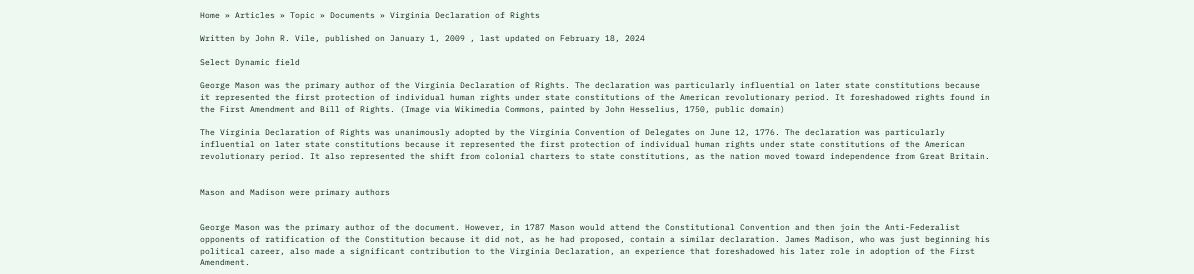Home » Articles » Topic » Documents » Virginia Declaration of Rights

Written by John R. Vile, published on January 1, 2009 , last updated on February 18, 2024

Select Dynamic field

George Mason was the primary author of the Virginia Declaration of Rights. The declaration was particularly influential on later state constitutions because it represented the first protection of individual human rights under state constitutions of the American revolutionary period. It foreshadowed rights found in the First Amendment and Bill of Rights. (Image via Wikimedia Commons, painted by John Hesselius, 1750, public domain)

The Virginia Declaration of Rights was unanimously adopted by the Virginia Convention of Delegates on June 12, 1776. The declaration was particularly influential on later state constitutions because it represented the first protection of individual human rights under state constitutions of the American revolutionary period. It also represented the shift from colonial charters to state constitutions, as the nation moved toward independence from Great Britain.


Mason and Madison were primary authors


George Mason was the primary author of the document. However, in 1787 Mason would attend the Constitutional Convention and then join the Anti-Federalist opponents of ratification of the Constitution because it did not, as he had proposed, contain a similar declaration. James Madison, who was just beginning his political career, also made a significant contribution to the Virginia Declaration, an experience that foreshadowed his later role in adoption of the First Amendment.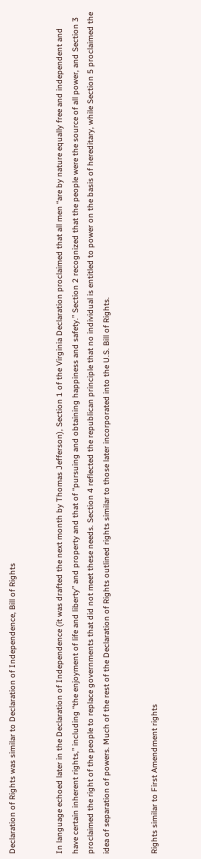Declaration of Rights was similar to Declaration of Independence, Bill of Rights


In language echoed later in the Declaration of Independence (it was drafted the next month by Thomas Jefferson), Section 1 of the Virginia Declaration proclaimed that all men “are by nature equally free and independent and have certain inherent rights,” including “the enjoyment of life and liberty” and property and that of “pursuing and obtaining happiness and safety.” Section 2 recognized that the people were the source of all power, and Section 3 proclaimed the right of the people to replace governments that did not meet these needs. Section 4 reflected the republican principle that no individual is entitled to power on the basis of hereditary, while Section 5 proclaimed the idea of separation of powers. Much of the rest of the Declaration of Rights outlined rights similar to those later incorporated into the U.S. Bill of Rights.


Rights similar to First Amendment rights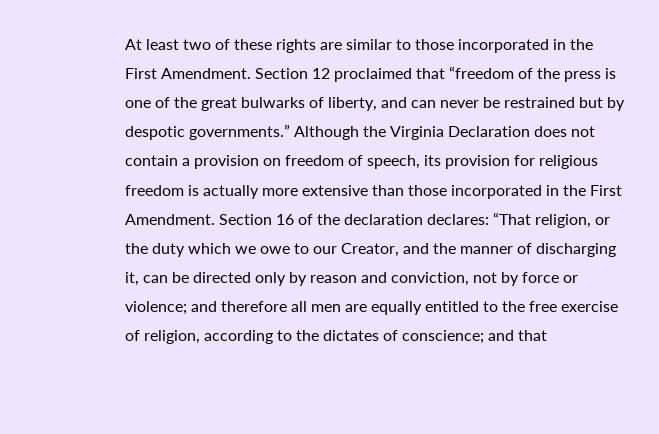At least two of these rights are similar to those incorporated in the First Amendment. Section 12 proclaimed that “freedom of the press is one of the great bulwarks of liberty, and can never be restrained but by despotic governments.” Although the Virginia Declaration does not contain a provision on freedom of speech, its provision for religious freedom is actually more extensive than those incorporated in the First Amendment. Section 16 of the declaration declares: “That religion, or the duty which we owe to our Creator, and the manner of discharging it, can be directed only by reason and conviction, not by force or violence; and therefore all men are equally entitled to the free exercise of religion, according to the dictates of conscience; and that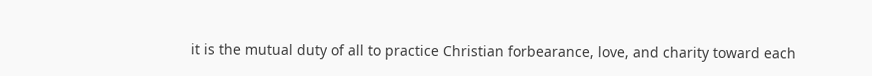it is the mutual duty of all to practice Christian forbearance, love, and charity toward each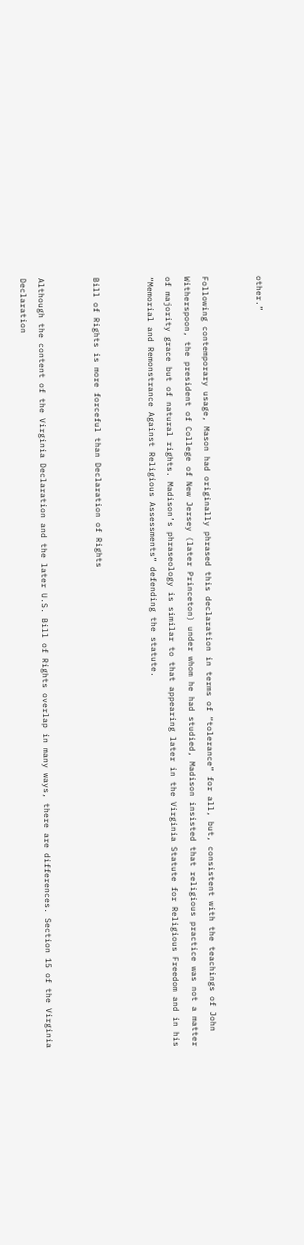other.”


Following contemporary usage, Mason had originally phrased this declaration in terms of “tolerance” for all, but, consistent with the teachings of John Witherspoon, the president of College of New Jersey (later Princeton) under whom he had studied, Madison insisted that religious practice was not a matter of majority grace but of natural rights. Madison’s phraseology is similar to that appearing later in the Virginia Statute for Religious Freedom and in his “Memorial and Remonstrance Against Religious Assessments” defending the statute.


Bill of Rights is more forceful than Declaration of Rights


Although the content of the Virginia Declaration and the later U.S. Bill of Rights overlap in many ways, there are differences. Section 15 of the Virginia Declaration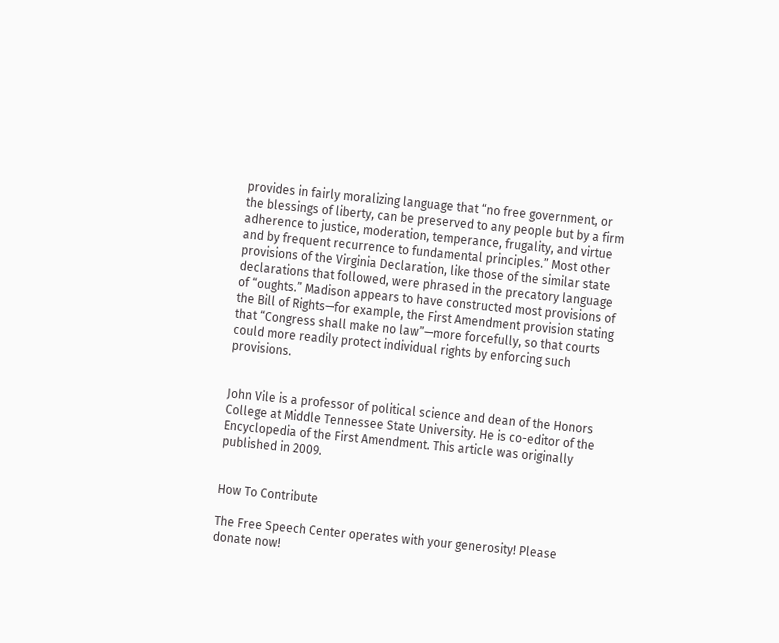provides in fairly moralizing language that “no free government, or the blessings of liberty, can be preserved to any people but by a firm adherence to justice, moderation, temperance, frugality, and virtue and by frequent recurrence to fundamental principles.” Most other provisions of the Virginia Declaration, like those of the similar state declarations that followed, were phrased in the precatory language of “oughts.” Madison appears to have constructed most provisions of the Bill of Rights—for example, the First Amendment provision stating that “Congress shall make no law”—more forcefully, so that courts could more readily protect individual rights by enforcing such provisions.


John Vile is a professor of political science and dean of the Honors College at Middle Tennessee State University. He is co-editor of the Encyclopedia of the First Amendment. This article was originally published in 2009.


How To Contribute

The Free Speech Center operates with your generosity! Please donate now!